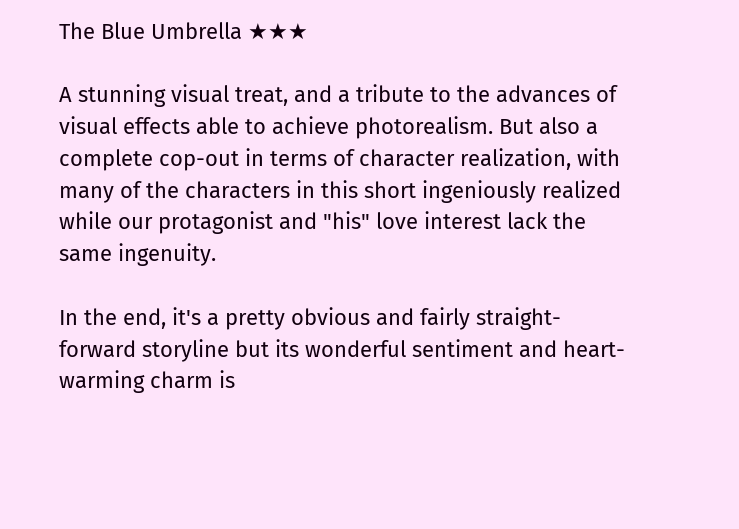The Blue Umbrella ★★★

A stunning visual treat, and a tribute to the advances of visual effects able to achieve photorealism. But also a complete cop-out in terms of character realization, with many of the characters in this short ingeniously realized while our protagonist and "his" love interest lack the same ingenuity.

In the end, it's a pretty obvious and fairly straight-forward storyline but its wonderful sentiment and heart-warming charm is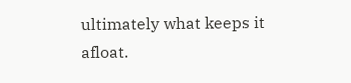ultimately what keeps it afloat.